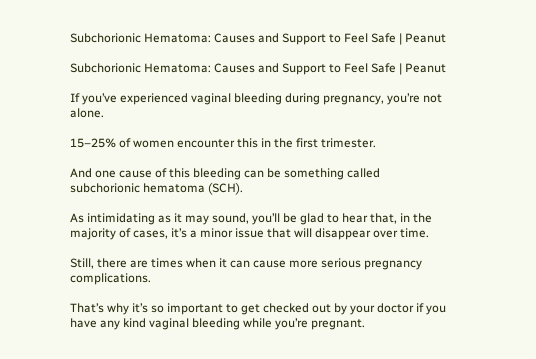Subchorionic Hematoma: Causes and Support to Feel Safe | Peanut

Subchorionic Hematoma: Causes and Support to Feel Safe | Peanut

If you’ve experienced vaginal bleeding during pregnancy, you’re not alone.

15–25% of women encounter this in the first trimester.

And one cause of this bleeding can be something called subchorionic hematoma (SCH).

As intimidating as it may sound, you’ll be glad to hear that, in the majority of cases, it’s a minor issue that will disappear over time.

Still, there are times when it can cause more serious pregnancy complications.

That’s why it’s so important to get checked out by your doctor if you have any kind vaginal bleeding while you’re pregnant.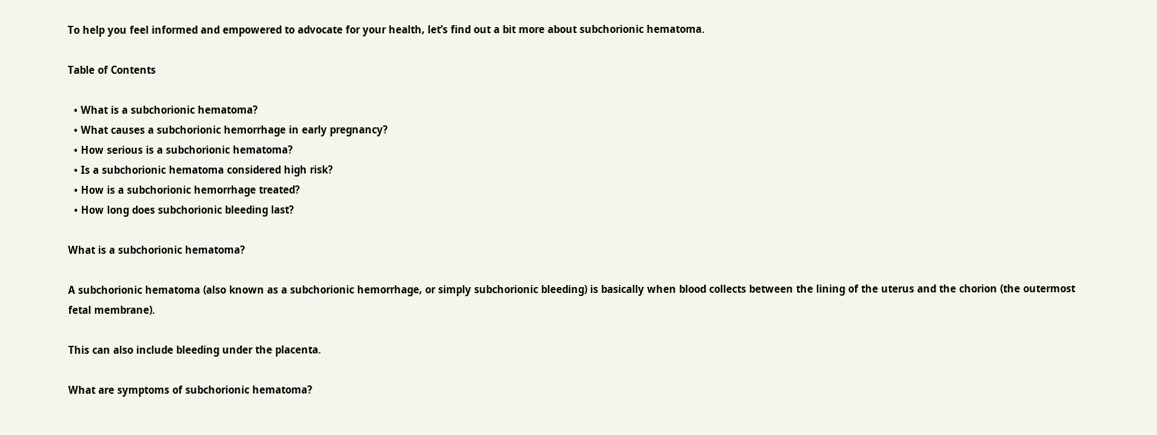To help you feel informed and empowered to advocate for your health, let’s find out a bit more about subchorionic hematoma.

Table of Contents

  • What is a subchorionic hematoma?
  • What causes a subchorionic hemorrhage in early pregnancy?
  • How serious is a subchorionic hematoma?
  • Is a subchorionic hematoma considered high risk?
  • How is a subchorionic hemorrhage treated?
  • How long does subchorionic bleeding last?

What is a subchorionic hematoma?

A subchorionic hematoma (also known as a subchorionic hemorrhage, or simply subchorionic bleeding) is basically when blood collects between the lining of the uterus and the chorion (the outermost fetal membrane).

This can also include bleeding under the placenta.

What are symptoms of subchorionic hematoma?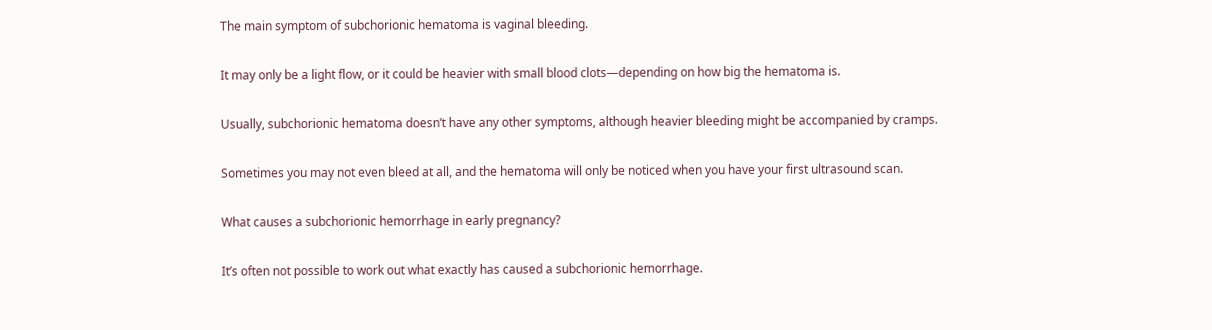The main symptom of subchorionic hematoma is vaginal bleeding.

It may only be a light flow, or it could be heavier with small blood clots—depending on how big the hematoma is.

Usually, subchorionic hematoma doesn’t have any other symptoms, although heavier bleeding might be accompanied by cramps.

Sometimes you may not even bleed at all, and the hematoma will only be noticed when you have your first ultrasound scan.

What causes a subchorionic hemorrhage in early pregnancy?

It’s often not possible to work out what exactly has caused a subchorionic hemorrhage.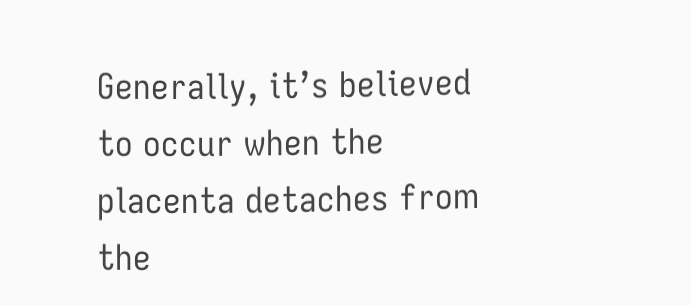Generally, it’s believed to occur when the placenta detaches from the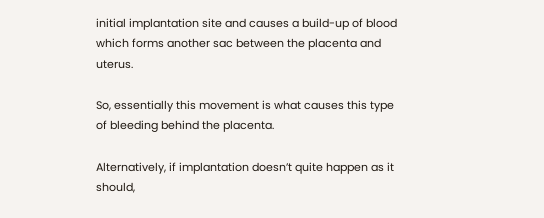initial implantation site and causes a build-up of blood which forms another sac between the placenta and uterus.

So, essentially this movement is what causes this type of bleeding behind the placenta.

Alternatively, if implantation doesn’t quite happen as it should,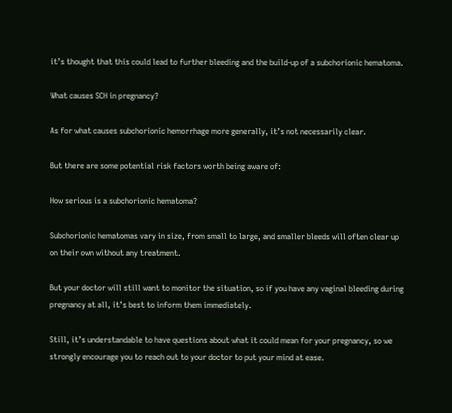it’s thought that this could lead to further bleeding and the build-up of a subchorionic hematoma.

What causes SCH in pregnancy?

As for what causes subchorionic hemorrhage more generally, it’s not necessarily clear.

But there are some potential risk factors worth being aware of:

How serious is a subchorionic hematoma?

Subchorionic hematomas vary in size, from small to large, and smaller bleeds will often clear up on their own without any treatment.

But your doctor will still want to monitor the situation, so if you have any vaginal bleeding during pregnancy at all, it’s best to inform them immediately.

Still, it’s understandable to have questions about what it could mean for your pregnancy, so we strongly encourage you to reach out to your doctor to put your mind at ease.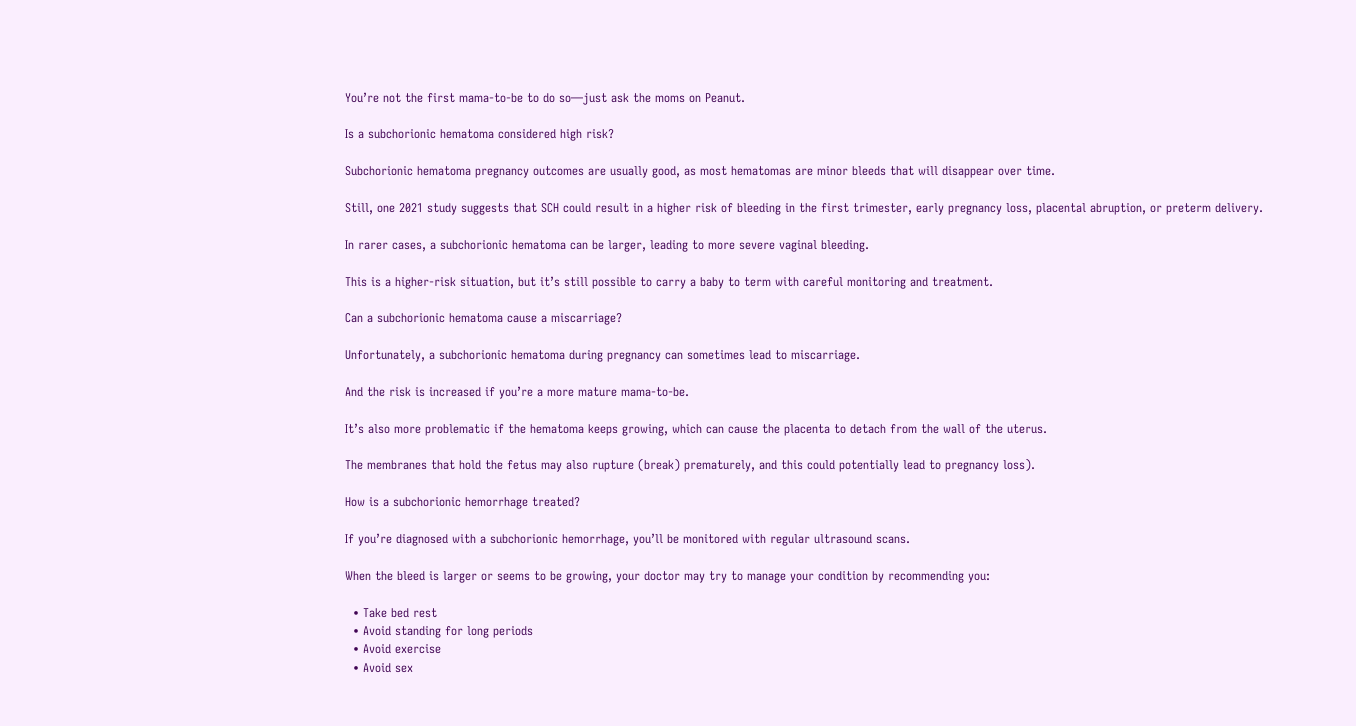You’re not the first mama-to-be to do so—just ask the moms on Peanut.

Is a subchorionic hematoma considered high risk?

Subchorionic hematoma pregnancy outcomes are usually good, as most hematomas are minor bleeds that will disappear over time.

Still, one 2021 study suggests that SCH could result in a higher risk of bleeding in the first trimester, early pregnancy loss, placental abruption, or preterm delivery.

In rarer cases, a subchorionic hematoma can be larger, leading to more severe vaginal bleeding.

This is a higher-risk situation, but it’s still possible to carry a baby to term with careful monitoring and treatment.

Can a subchorionic hematoma cause a miscarriage?

Unfortunately, a subchorionic hematoma during pregnancy can sometimes lead to miscarriage.

And the risk is increased if you’re a more mature mama-to-be.

It’s also more problematic if the hematoma keeps growing, which can cause the placenta to detach from the wall of the uterus.

The membranes that hold the fetus may also rupture (break) prematurely, and this could potentially lead to pregnancy loss).

How is a subchorionic hemorrhage treated?

If you’re diagnosed with a subchorionic hemorrhage, you’ll be monitored with regular ultrasound scans.

When the bleed is larger or seems to be growing, your doctor may try to manage your condition by recommending you:

  • Take bed rest
  • Avoid standing for long periods
  • Avoid exercise
  • Avoid sex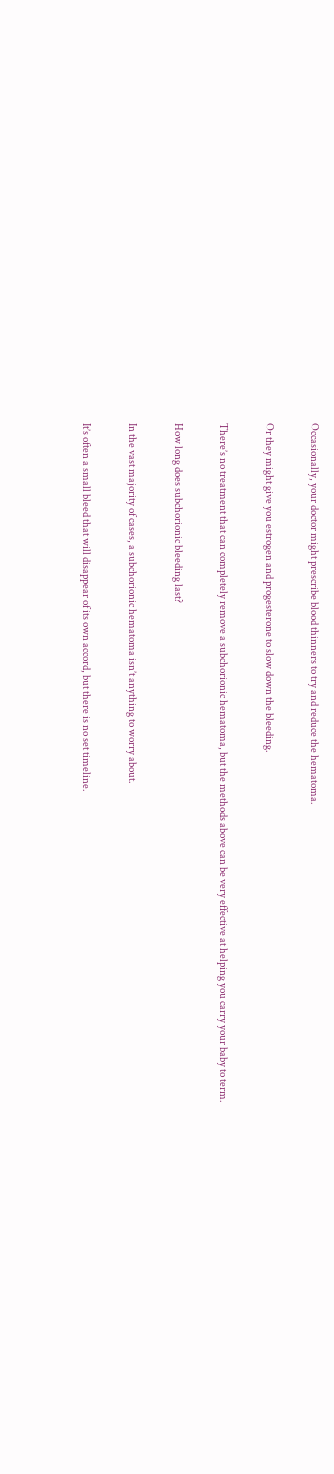Occasionally, your doctor might prescribe blood thinners to try and reduce the hematoma.

Or they might give you estrogen and progesterone to slow down the bleeding.

There’s no treatment that can completely remove a subchorionic hematoma, but the methods above can be very effective at helping you carry your baby to term.

How long does subchorionic bleeding last?

In the vast majority of cases, a subchorionic hematoma isn’t anything to worry about.

It’s often a small bleed that will disappear of its own accord, but there is no set timeline.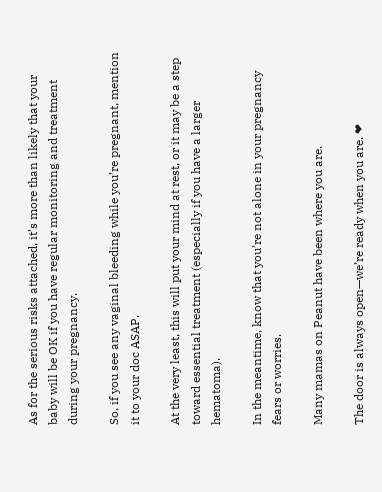As for the serious risks attached, it’s more than likely that your baby will be OK if you have regular monitoring and treatment during your pregnancy.

So, if you see any vaginal bleeding while you’re pregnant, mention it to your doc ASAP.

At the very least, this will put your mind at rest, or it may be a step toward essential treatment (especially if you have a larger hematoma).

In the meantime, know that you’re not alone in your pregnancy fears or worries.

Many mamas on Peanut have been where you are.

The door is always open—we’re ready when you are. ❤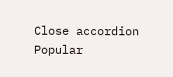Close accordion
Popular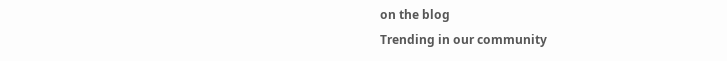on the blog
Trending in our community